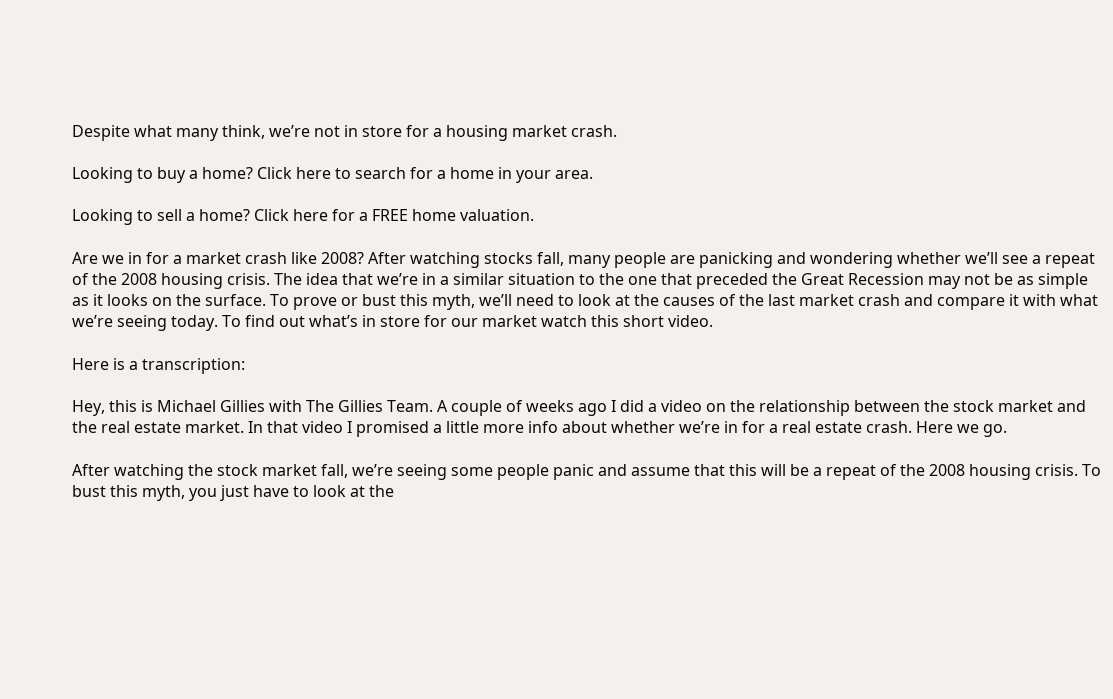Despite what many think, we’re not in store for a housing market crash.

Looking to buy a home? Click here to search for a home in your area.

Looking to sell a home? Click here for a FREE home valuation.

Are we in for a market crash like 2008? After watching stocks fall, many people are panicking and wondering whether we’ll see a repeat of the 2008 housing crisis. The idea that we’re in a similar situation to the one that preceded the Great Recession may not be as simple as it looks on the surface. To prove or bust this myth, we’ll need to look at the causes of the last market crash and compare it with what we’re seeing today. To find out what’s in store for our market watch this short video.

Here is a transcription:

Hey, this is Michael Gillies with The Gillies Team. A couple of weeks ago I did a video on the relationship between the stock market and the real estate market. In that video I promised a little more info about whether we’re in for a real estate crash. Here we go.

After watching the stock market fall, we’re seeing some people panic and assume that this will be a repeat of the 2008 housing crisis. To bust this myth, you just have to look at the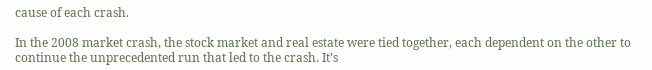cause of each crash.

In the 2008 market crash, the stock market and real estate were tied together, each dependent on the other to continue the unprecedented run that led to the crash. It’s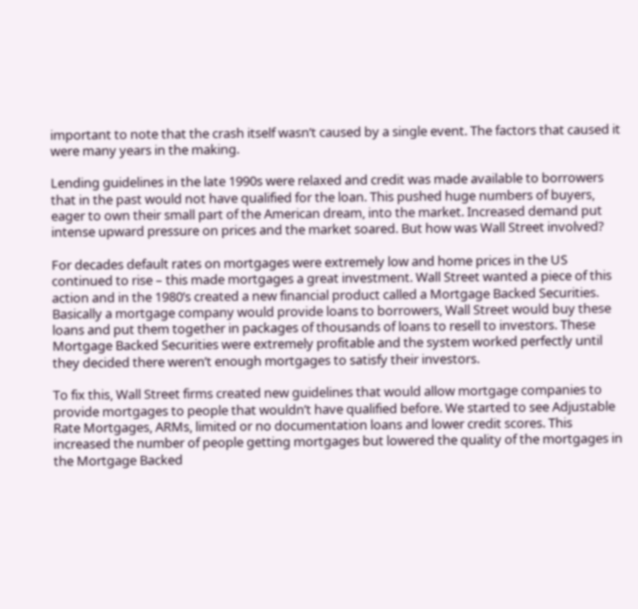important to note that the crash itself wasn’t caused by a single event. The factors that caused it were many years in the making.

Lending guidelines in the late 1990s were relaxed and credit was made available to borrowers that in the past would not have qualified for the loan. This pushed huge numbers of buyers, eager to own their small part of the American dream, into the market. Increased demand put intense upward pressure on prices and the market soared. But how was Wall Street involved?

For decades default rates on mortgages were extremely low and home prices in the US continued to rise – this made mortgages a great investment. Wall Street wanted a piece of this action and in the 1980’s created a new financial product called a Mortgage Backed Securities. Basically a mortgage company would provide loans to borrowers, Wall Street would buy these loans and put them together in packages of thousands of loans to resell to investors. These Mortgage Backed Securities were extremely profitable and the system worked perfectly until they decided there weren’t enough mortgages to satisfy their investors.

To fix this, Wall Street firms created new guidelines that would allow mortgage companies to provide mortgages to people that wouldn’t have qualified before. We started to see Adjustable Rate Mortgages, ARMs, limited or no documentation loans and lower credit scores. This increased the number of people getting mortgages but lowered the quality of the mortgages in the Mortgage Backed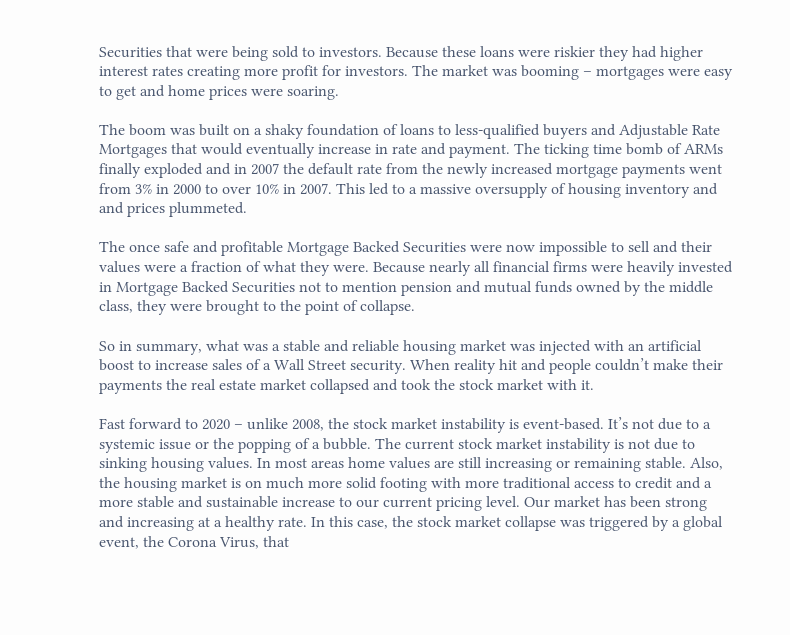Securities that were being sold to investors. Because these loans were riskier they had higher interest rates creating more profit for investors. The market was booming – mortgages were easy to get and home prices were soaring.

The boom was built on a shaky foundation of loans to less-qualified buyers and Adjustable Rate Mortgages that would eventually increase in rate and payment. The ticking time bomb of ARMs finally exploded and in 2007 the default rate from the newly increased mortgage payments went from 3% in 2000 to over 10% in 2007. This led to a massive oversupply of housing inventory and and prices plummeted.

The once safe and profitable Mortgage Backed Securities were now impossible to sell and their values were a fraction of what they were. Because nearly all financial firms were heavily invested in Mortgage Backed Securities not to mention pension and mutual funds owned by the middle class, they were brought to the point of collapse.

So in summary, what was a stable and reliable housing market was injected with an artificial boost to increase sales of a Wall Street security. When reality hit and people couldn’t make their payments the real estate market collapsed and took the stock market with it.

Fast forward to 2020 – unlike 2008, the stock market instability is event-based. It’s not due to a systemic issue or the popping of a bubble. The current stock market instability is not due to sinking housing values. In most areas home values are still increasing or remaining stable. Also, the housing market is on much more solid footing with more traditional access to credit and a more stable and sustainable increase to our current pricing level. Our market has been strong and increasing at a healthy rate. In this case, the stock market collapse was triggered by a global event, the Corona Virus, that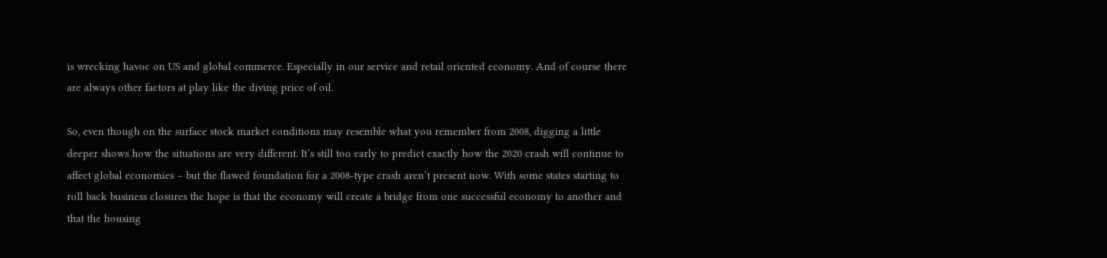is wrecking havoc on US and global commerce. Especially in our service and retail oriented economy. And of course there are always other factors at play like the diving price of oil.

So, even though on the surface stock market conditions may resemble what you remember from 2008, digging a little deeper shows how the situations are very different. It’s still too early to predict exactly how the 2020 crash will continue to affect global economies – but the flawed foundation for a 2008-type crash aren’t present now. With some states starting to roll back business closures the hope is that the economy will create a bridge from one successful economy to another and that the housing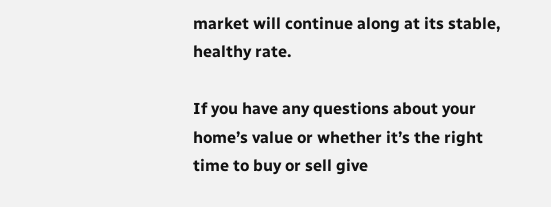market will continue along at its stable, healthy rate.

If you have any questions about your home’s value or whether it’s the right time to buy or sell give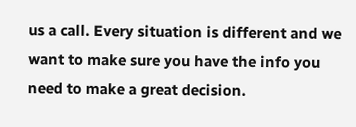us a call. Every situation is different and we want to make sure you have the info you need to make a great decision.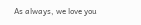As always, we love you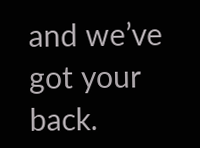and we’ve got your back.